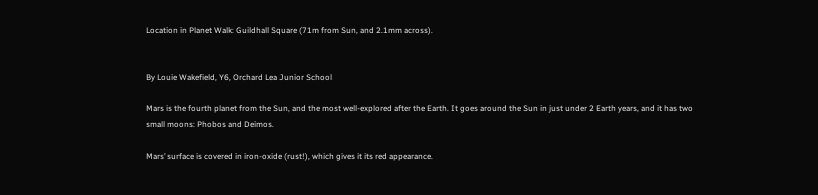Location in Planet Walk: Guildhall Square (71m from Sun, and 2.1mm across).


By Louie Wakefield, Y6, Orchard Lea Junior School

Mars is the fourth planet from the Sun, and the most well-explored after the Earth. It goes around the Sun in just under 2 Earth years, and it has two small moons: Phobos and Deimos.

Mars’ surface is covered in iron-oxide (rust!), which gives it its red appearance.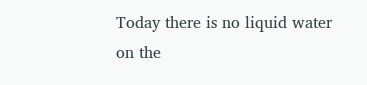Today there is no liquid water on the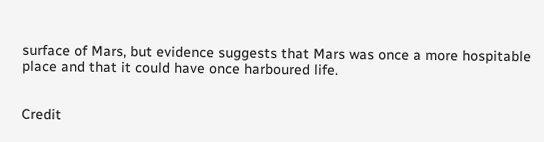surface of Mars, but evidence suggests that Mars was once a more hospitable place and that it could have once harboured life.


Credit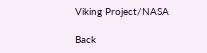Viking Project/NASA

Back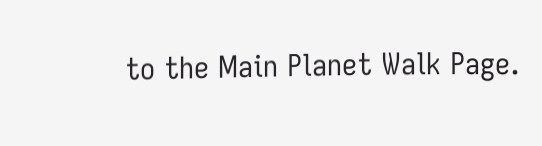to the Main Planet Walk Page.